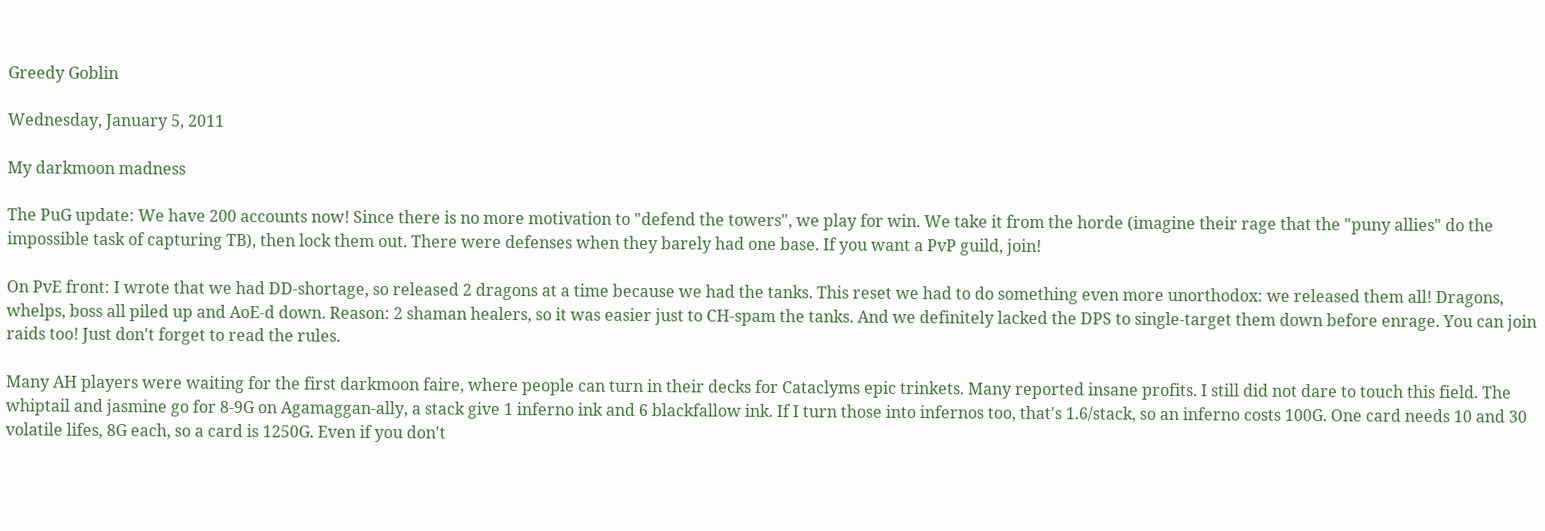Greedy Goblin

Wednesday, January 5, 2011

My darkmoon madness

The PuG update: We have 200 accounts now! Since there is no more motivation to "defend the towers", we play for win. We take it from the horde (imagine their rage that the "puny allies" do the impossible task of capturing TB), then lock them out. There were defenses when they barely had one base. If you want a PvP guild, join!

On PvE front: I wrote that we had DD-shortage, so released 2 dragons at a time because we had the tanks. This reset we had to do something even more unorthodox: we released them all! Dragons, whelps, boss all piled up and AoE-d down. Reason: 2 shaman healers, so it was easier just to CH-spam the tanks. And we definitely lacked the DPS to single-target them down before enrage. You can join raids too! Just don't forget to read the rules.

Many AH players were waiting for the first darkmoon faire, where people can turn in their decks for Cataclyms epic trinkets. Many reported insane profits. I still did not dare to touch this field. The whiptail and jasmine go for 8-9G on Agamaggan-ally, a stack give 1 inferno ink and 6 blackfallow ink. If I turn those into infernos too, that's 1.6/stack, so an inferno costs 100G. One card needs 10 and 30 volatile lifes, 8G each, so a card is 1250G. Even if you don't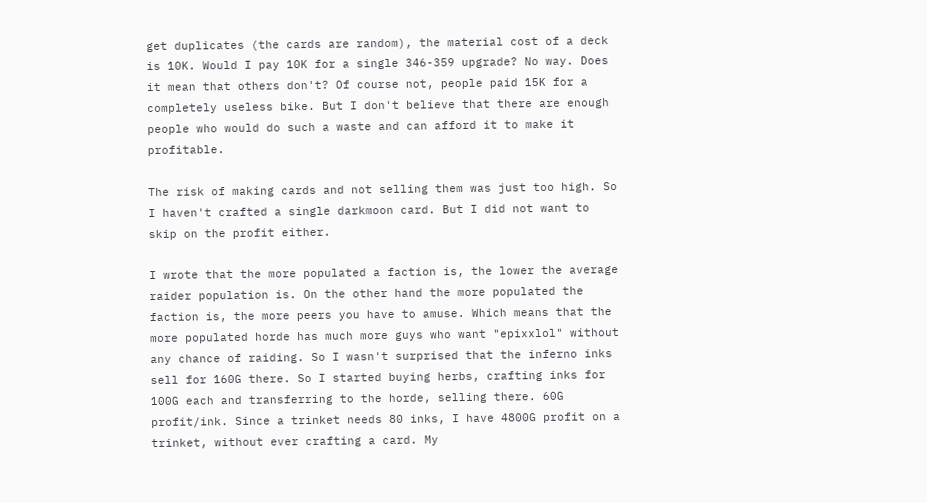get duplicates (the cards are random), the material cost of a deck is 10K. Would I pay 10K for a single 346-359 upgrade? No way. Does it mean that others don't? Of course not, people paid 15K for a completely useless bike. But I don't believe that there are enough people who would do such a waste and can afford it to make it profitable.

The risk of making cards and not selling them was just too high. So I haven't crafted a single darkmoon card. But I did not want to skip on the profit either.

I wrote that the more populated a faction is, the lower the average raider population is. On the other hand the more populated the faction is, the more peers you have to amuse. Which means that the more populated horde has much more guys who want "epixxlol" without any chance of raiding. So I wasn't surprised that the inferno inks sell for 160G there. So I started buying herbs, crafting inks for 100G each and transferring to the horde, selling there. 60G profit/ink. Since a trinket needs 80 inks, I have 4800G profit on a trinket, without ever crafting a card. My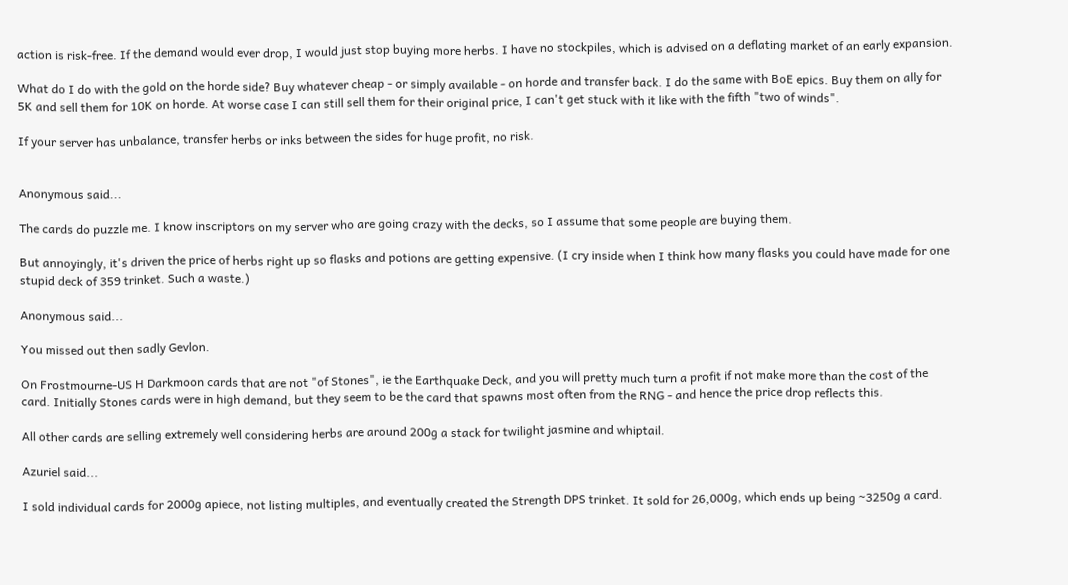action is risk-free. If the demand would ever drop, I would just stop buying more herbs. I have no stockpiles, which is advised on a deflating market of an early expansion.

What do I do with the gold on the horde side? Buy whatever cheap - or simply available - on horde and transfer back. I do the same with BoE epics. Buy them on ally for 5K and sell them for 10K on horde. At worse case I can still sell them for their original price, I can't get stuck with it like with the fifth "two of winds".

If your server has unbalance, transfer herbs or inks between the sides for huge profit, no risk.


Anonymous said...

The cards do puzzle me. I know inscriptors on my server who are going crazy with the decks, so I assume that some people are buying them.

But annoyingly, it's driven the price of herbs right up so flasks and potions are getting expensive. (I cry inside when I think how many flasks you could have made for one stupid deck of 359 trinket. Such a waste.)

Anonymous said...

You missed out then sadly Gevlon.

On Frostmourne-US H Darkmoon cards that are not "of Stones", ie the Earthquake Deck, and you will pretty much turn a profit if not make more than the cost of the card. Initially Stones cards were in high demand, but they seem to be the card that spawns most often from the RNG - and hence the price drop reflects this.

All other cards are selling extremely well considering herbs are around 200g a stack for twilight jasmine and whiptail.

Azuriel said...

I sold individual cards for 2000g apiece, not listing multiples, and eventually created the Strength DPS trinket. It sold for 26,000g, which ends up being ~3250g a card.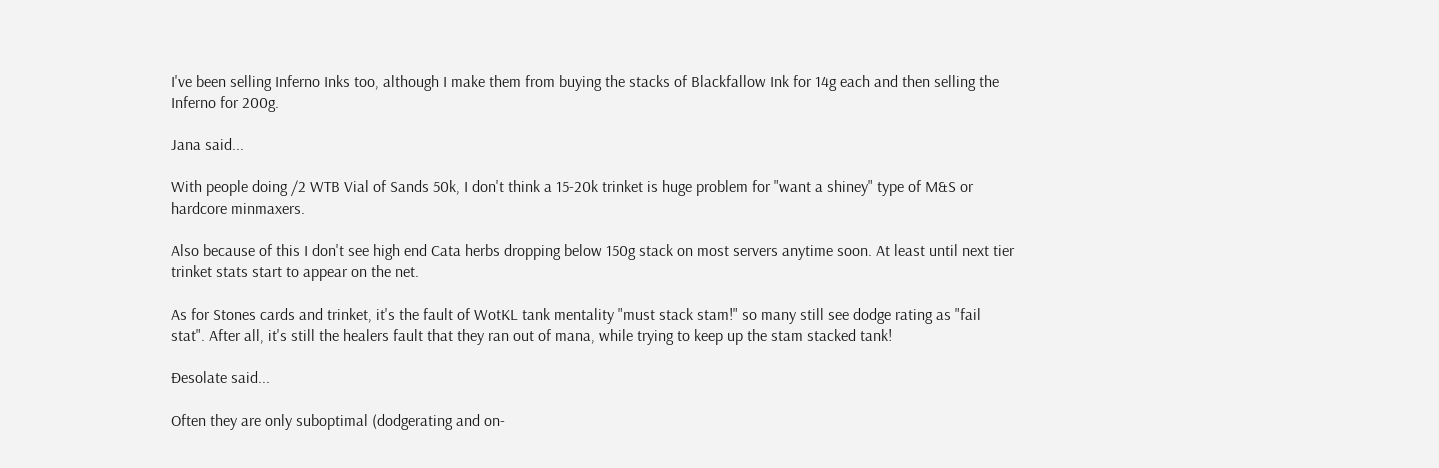I've been selling Inferno Inks too, although I make them from buying the stacks of Blackfallow Ink for 14g each and then selling the Inferno for 200g.

Jana said...

With people doing /2 WTB Vial of Sands 50k, I don't think a 15-20k trinket is huge problem for "want a shiney" type of M&S or hardcore minmaxers.

Also because of this I don't see high end Cata herbs dropping below 150g stack on most servers anytime soon. At least until next tier trinket stats start to appear on the net.

As for Stones cards and trinket, it's the fault of WotKL tank mentality "must stack stam!" so many still see dodge rating as "fail stat". After all, it's still the healers fault that they ran out of mana, while trying to keep up the stam stacked tank!

Ðesolate said...

Often they are only suboptimal (dodgerating and on-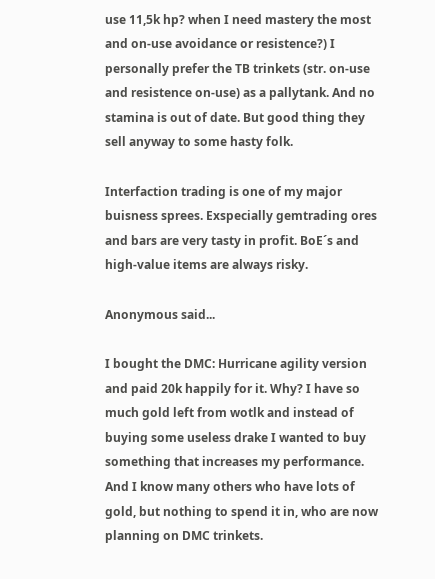use 11,5k hp? when I need mastery the most and on-use avoidance or resistence?) I personally prefer the TB trinkets (str. on-use and resistence on-use) as a pallytank. And no stamina is out of date. But good thing they sell anyway to some hasty folk.

Interfaction trading is one of my major buisness sprees. Exspecially gemtrading ores and bars are very tasty in profit. BoE´s and high-value items are always risky.

Anonymous said...

I bought the DMC: Hurricane agility version and paid 20k happily for it. Why? I have so much gold left from wotlk and instead of buying some useless drake I wanted to buy something that increases my performance. And I know many others who have lots of gold, but nothing to spend it in, who are now planning on DMC trinkets.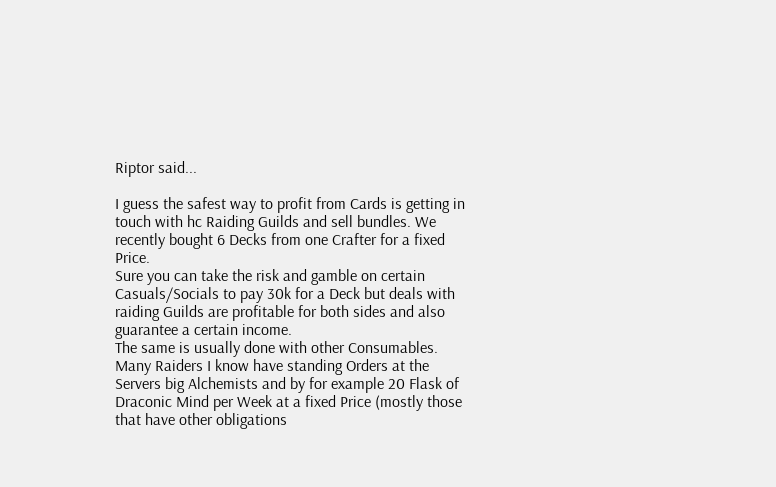Riptor said...

I guess the safest way to profit from Cards is getting in touch with hc Raiding Guilds and sell bundles. We recently bought 6 Decks from one Crafter for a fixed Price.
Sure you can take the risk and gamble on certain Casuals/Socials to pay 30k for a Deck but deals with raiding Guilds are profitable for both sides and also guarantee a certain income.
The same is usually done with other Consumables. Many Raiders I know have standing Orders at the Servers big Alchemists and by for example 20 Flask of Draconic Mind per Week at a fixed Price (mostly those that have other obligations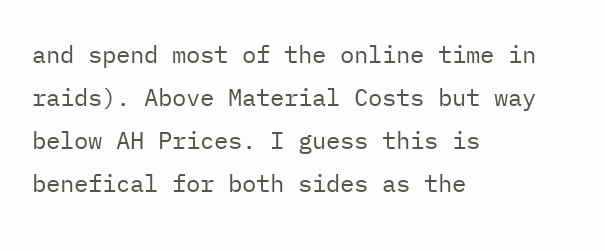and spend most of the online time in raids). Above Material Costs but way below AH Prices. I guess this is benefical for both sides as the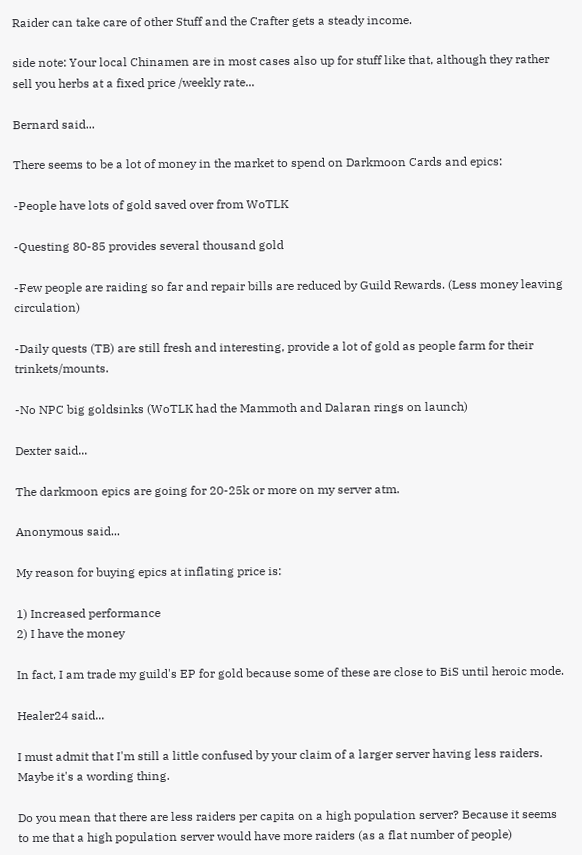Raider can take care of other Stuff and the Crafter gets a steady income.

side note: Your local Chinamen are in most cases also up for stuff like that, although they rather sell you herbs at a fixed price /weekly rate...

Bernard said...

There seems to be a lot of money in the market to spend on Darkmoon Cards and epics:

-People have lots of gold saved over from WoTLK

-Questing 80-85 provides several thousand gold

-Few people are raiding so far and repair bills are reduced by Guild Rewards. (Less money leaving circulation)

-Daily quests (TB) are still fresh and interesting, provide a lot of gold as people farm for their trinkets/mounts.

-No NPC big goldsinks (WoTLK had the Mammoth and Dalaran rings on launch)

Dexter said...

The darkmoon epics are going for 20-25k or more on my server atm.

Anonymous said...

My reason for buying epics at inflating price is:

1) Increased performance
2) I have the money

In fact, I am trade my guild's EP for gold because some of these are close to BiS until heroic mode.

Healer24 said...

I must admit that I'm still a little confused by your claim of a larger server having less raiders. Maybe it's a wording thing.

Do you mean that there are less raiders per capita on a high population server? Because it seems to me that a high population server would have more raiders (as a flat number of people)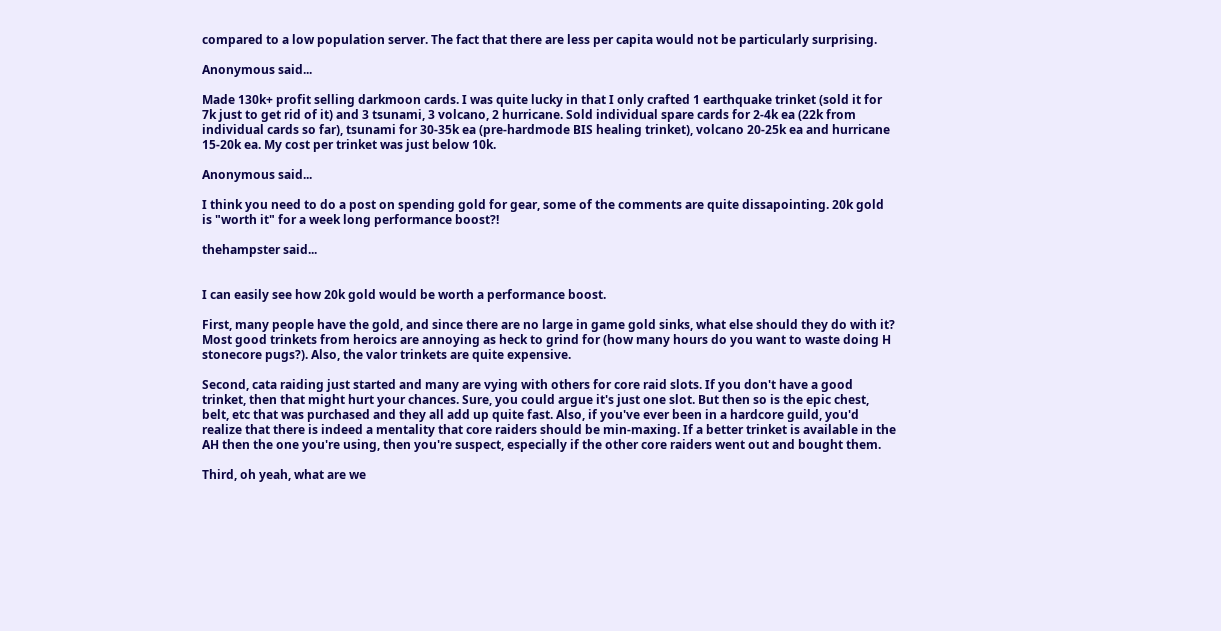compared to a low population server. The fact that there are less per capita would not be particularly surprising.

Anonymous said...

Made 130k+ profit selling darkmoon cards. I was quite lucky in that I only crafted 1 earthquake trinket (sold it for 7k just to get rid of it) and 3 tsunami, 3 volcano, 2 hurricane. Sold individual spare cards for 2-4k ea (22k from individual cards so far), tsunami for 30-35k ea (pre-hardmode BIS healing trinket), volcano 20-25k ea and hurricane 15-20k ea. My cost per trinket was just below 10k.

Anonymous said...

I think you need to do a post on spending gold for gear, some of the comments are quite dissapointing. 20k gold is "worth it" for a week long performance boost?!

thehampster said...


I can easily see how 20k gold would be worth a performance boost.

First, many people have the gold, and since there are no large in game gold sinks, what else should they do with it? Most good trinkets from heroics are annoying as heck to grind for (how many hours do you want to waste doing H stonecore pugs?). Also, the valor trinkets are quite expensive.

Second, cata raiding just started and many are vying with others for core raid slots. If you don't have a good trinket, then that might hurt your chances. Sure, you could argue it's just one slot. But then so is the epic chest, belt, etc that was purchased and they all add up quite fast. Also, if you've ever been in a hardcore guild, you'd realize that there is indeed a mentality that core raiders should be min-maxing. If a better trinket is available in the AH then the one you're using, then you're suspect, especially if the other core raiders went out and bought them.

Third, oh yeah, what are we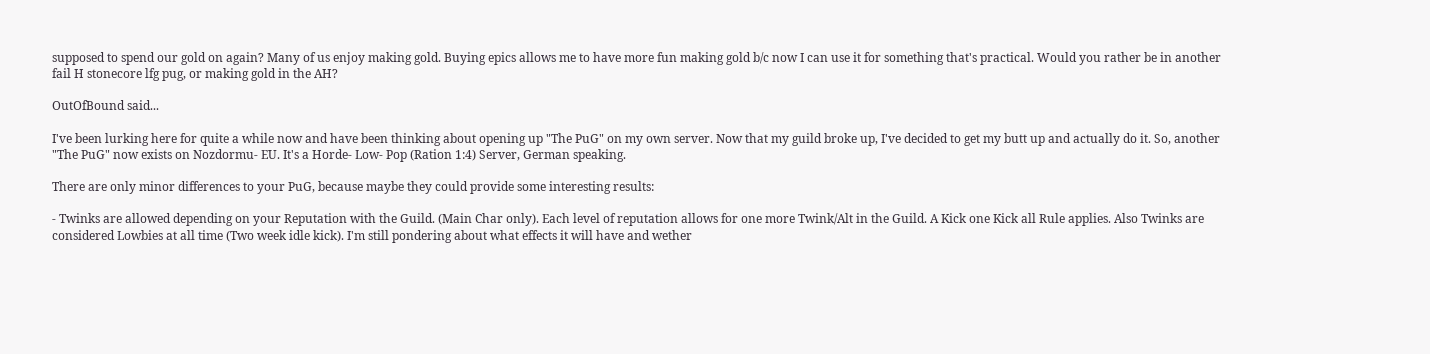supposed to spend our gold on again? Many of us enjoy making gold. Buying epics allows me to have more fun making gold b/c now I can use it for something that's practical. Would you rather be in another fail H stonecore lfg pug, or making gold in the AH?

OutOfBound said...

I've been lurking here for quite a while now and have been thinking about opening up "The PuG" on my own server. Now that my guild broke up, I've decided to get my butt up and actually do it. So, another "The PuG" now exists on Nozdormu- EU. It's a Horde- Low- Pop (Ration 1:4) Server, German speaking.

There are only minor differences to your PuG, because maybe they could provide some interesting results:

- Twinks are allowed depending on your Reputation with the Guild. (Main Char only). Each level of reputation allows for one more Twink/Alt in the Guild. A Kick one Kick all Rule applies. Also Twinks are considered Lowbies at all time (Two week idle kick). I'm still pondering about what effects it will have and wether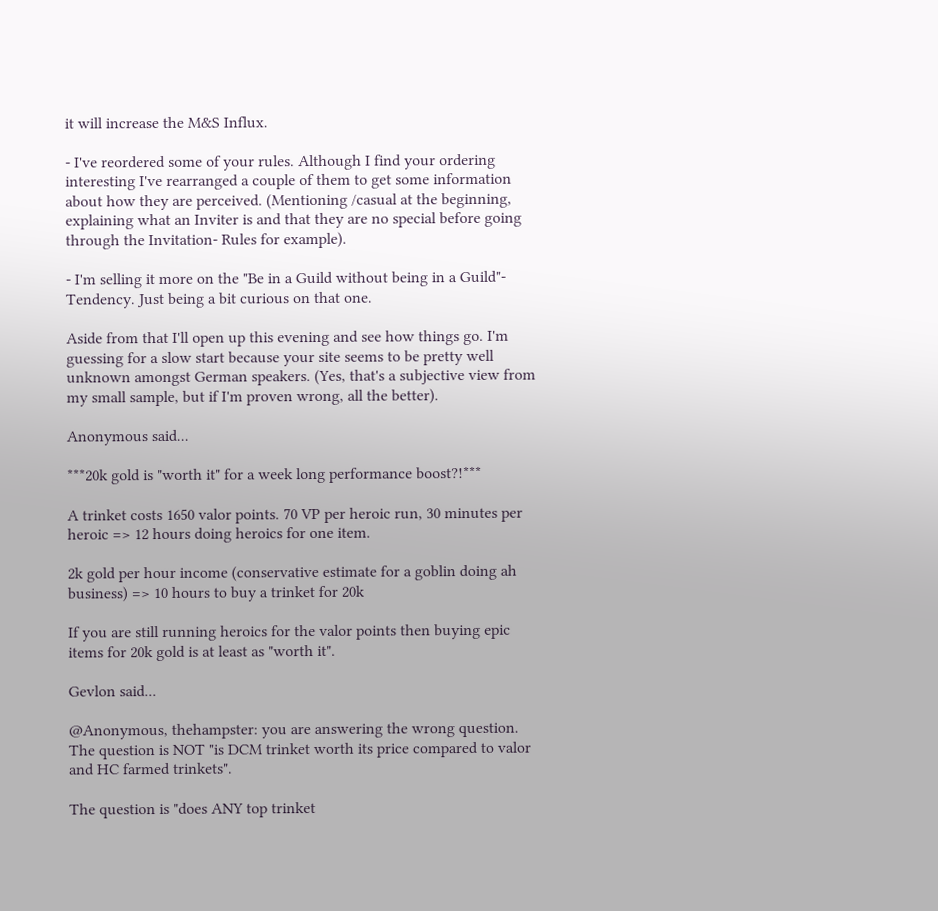it will increase the M&S Influx.

- I've reordered some of your rules. Although I find your ordering interesting I've rearranged a couple of them to get some information about how they are perceived. (Mentioning /casual at the beginning, explaining what an Inviter is and that they are no special before going through the Invitation- Rules for example).

- I'm selling it more on the "Be in a Guild without being in a Guild"- Tendency. Just being a bit curious on that one.

Aside from that I'll open up this evening and see how things go. I'm guessing for a slow start because your site seems to be pretty well unknown amongst German speakers. (Yes, that's a subjective view from my small sample, but if I'm proven wrong, all the better).

Anonymous said...

***20k gold is "worth it" for a week long performance boost?!***

A trinket costs 1650 valor points. 70 VP per heroic run, 30 minutes per heroic => 12 hours doing heroics for one item.

2k gold per hour income (conservative estimate for a goblin doing ah business) => 10 hours to buy a trinket for 20k

If you are still running heroics for the valor points then buying epic items for 20k gold is at least as "worth it".

Gevlon said...

@Anonymous, thehampster: you are answering the wrong question. The question is NOT "is DCM trinket worth its price compared to valor and HC farmed trinkets".

The question is "does ANY top trinket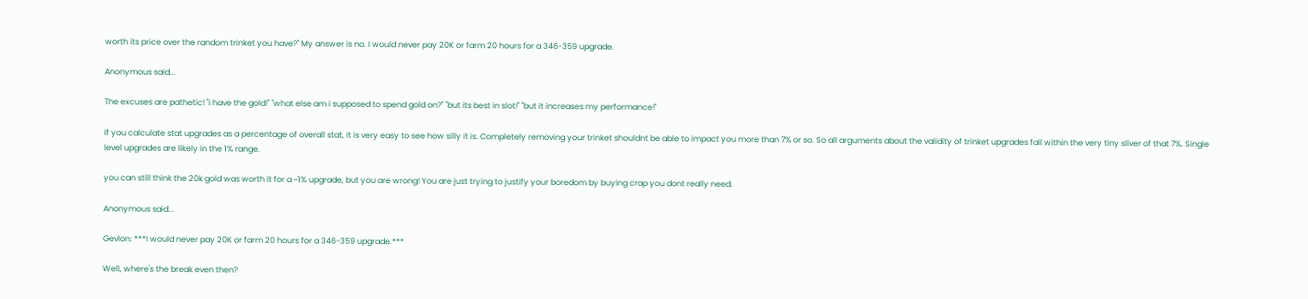worth its price over the random trinket you have?" My answer is no. I would never pay 20K or farm 20 hours for a 346-359 upgrade.

Anonymous said...

The excuses are pathetic! "i have the gold!" "what else am i supposed to spend gold on?" "but its best in slot!" "but it increases my performance!"

If you calculate stat upgrades as a percentage of overall stat, it is very easy to see how silly it is. Completely removing your trinket shouldnt be able to impact you more than 7% or so. So all arguments about the validity of trinket upgrades fall within the very tiny sliver of that 7%. Single level upgrades are likely in the 1% range.

you can still think the 20k gold was worth it for a ~1% upgrade, but you are wrong! You are just trying to justify your boredom by buying crap you dont really need.

Anonymous said...

Gevlon: ***I would never pay 20K or farm 20 hours for a 346-359 upgrade.***

Well, where's the break even then?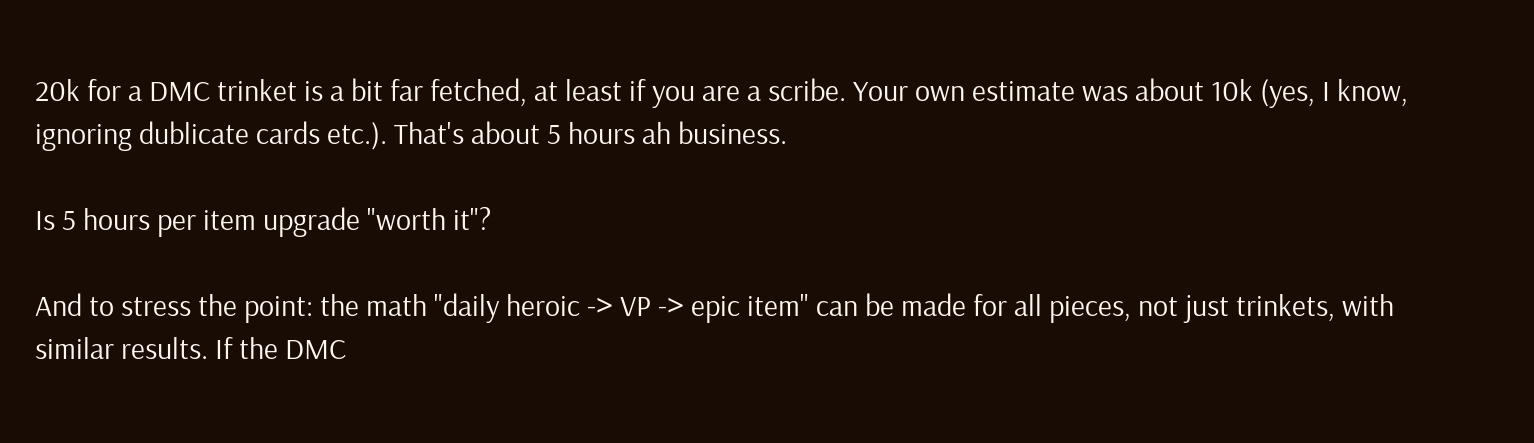20k for a DMC trinket is a bit far fetched, at least if you are a scribe. Your own estimate was about 10k (yes, I know, ignoring dublicate cards etc.). That's about 5 hours ah business.

Is 5 hours per item upgrade "worth it"?

And to stress the point: the math "daily heroic -> VP -> epic item" can be made for all pieces, not just trinkets, with similar results. If the DMC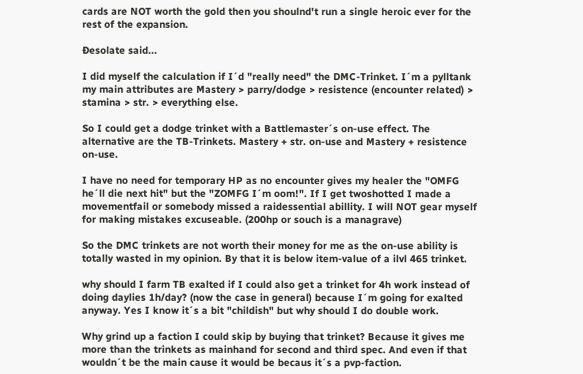cards are NOT worth the gold then you shoulnd't run a single heroic ever for the rest of the expansion.

Ðesolate said...

I did myself the calculation if I´d "really need" the DMC-Trinket. I´m a pylltank my main attributes are Mastery > parry/dodge > resistence (encounter related) > stamina > str. > everything else.

So I could get a dodge trinket with a Battlemaster´s on-use effect. The alternative are the TB-Trinkets. Mastery + str. on-use and Mastery + resistence on-use.

I have no need for temporary HP as no encounter gives my healer the "OMFG he´ll die next hit" but the "ZOMFG I´m oom!". If I get twoshotted I made a movementfail or somebody missed a raidessential abillity. I will NOT gear myself for making mistakes excuseable. (200hp or souch is a managrave)

So the DMC trinkets are not worth their money for me as the on-use ability is totally wasted in my opinion. By that it is below item-value of a ilvl 465 trinket.

why should I farm TB exalted if I could also get a trinket for 4h work instead of doing daylies 1h/day? (now the case in general) because I´m going for exalted anyway. Yes I know it´s a bit "childish" but why should I do double work.

Why grind up a faction I could skip by buying that trinket? Because it gives me more than the trinkets as mainhand for second and third spec. And even if that wouldn´t be the main cause it would be becaus it´s a pvp-faction.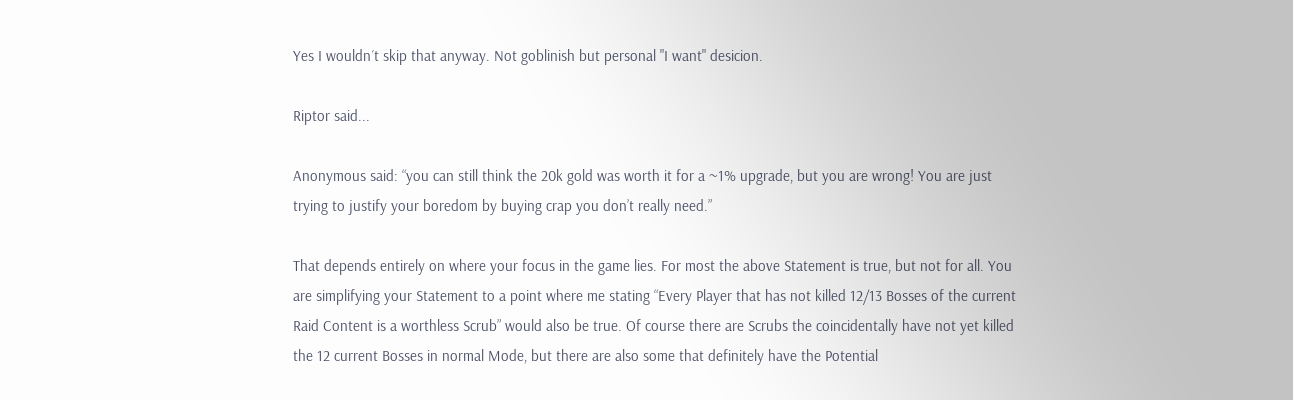Yes I wouldn´t skip that anyway. Not goblinish but personal "I want" desicion.

Riptor said...

Anonymous said: “you can still think the 20k gold was worth it for a ~1% upgrade, but you are wrong! You are just trying to justify your boredom by buying crap you don’t really need.”

That depends entirely on where your focus in the game lies. For most the above Statement is true, but not for all. You are simplifying your Statement to a point where me stating “Every Player that has not killed 12/13 Bosses of the current Raid Content is a worthless Scrub” would also be true. Of course there are Scrubs the coincidentally have not yet killed the 12 current Bosses in normal Mode, but there are also some that definitely have the Potential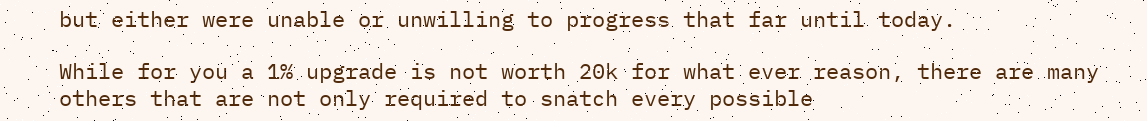but either were unable or unwilling to progress that far until today.

While for you a 1% upgrade is not worth 20k for what ever reason, there are many others that are not only required to snatch every possible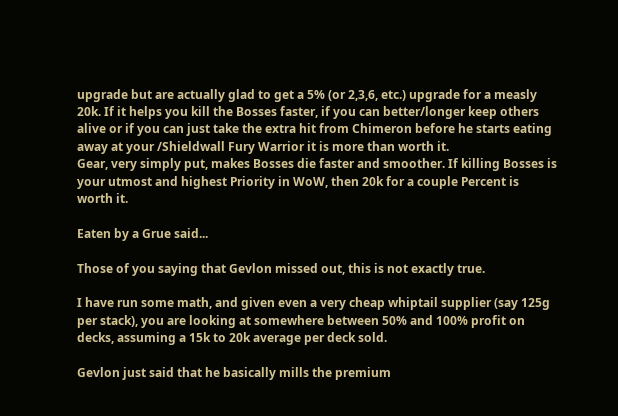upgrade but are actually glad to get a 5% (or 2,3,6, etc.) upgrade for a measly 20k. If it helps you kill the Bosses faster, if you can better/longer keep others alive or if you can just take the extra hit from Chimeron before he starts eating away at your /Shieldwall Fury Warrior it is more than worth it.
Gear, very simply put, makes Bosses die faster and smoother. If killing Bosses is your utmost and highest Priority in WoW, then 20k for a couple Percent is worth it.

Eaten by a Grue said...

Those of you saying that Gevlon missed out, this is not exactly true.

I have run some math, and given even a very cheap whiptail supplier (say 125g per stack), you are looking at somewhere between 50% and 100% profit on decks, assuming a 15k to 20k average per deck sold.

Gevlon just said that he basically mills the premium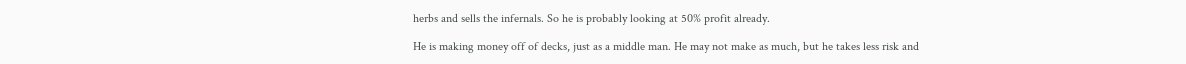herbs and sells the infernals. So he is probably looking at 50% profit already.

He is making money off of decks, just as a middle man. He may not make as much, but he takes less risk and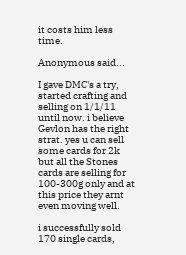it costs him less time.

Anonymous said...

I gave DMC's a try, started crafting and selling on 1/1/11 until now. i believe Gevlon has the right strat. yes u can sell some cards for 2k but all the Stones cards are selling for 100-300g only and at this price they arnt even moving well.

i successfully sold 170 single cards,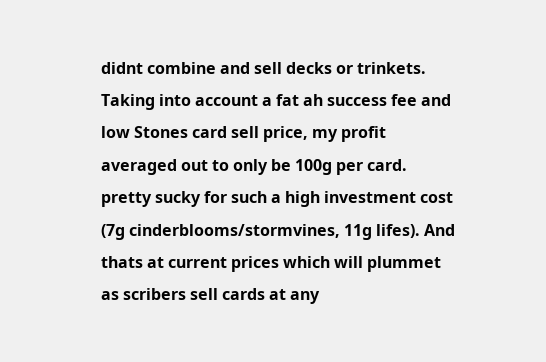didnt combine and sell decks or trinkets. Taking into account a fat ah success fee and low Stones card sell price, my profit averaged out to only be 100g per card. pretty sucky for such a high investment cost (7g cinderblooms/stormvines, 11g lifes). And thats at current prices which will plummet as scribers sell cards at any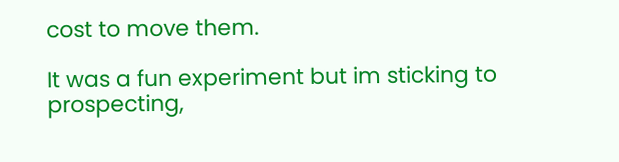cost to move them.

It was a fun experiment but im sticking to prospecting,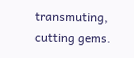transmuting, cutting gems.